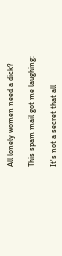All lonely women need a dick?

This spam mail got me laughing:

It's not a secret that all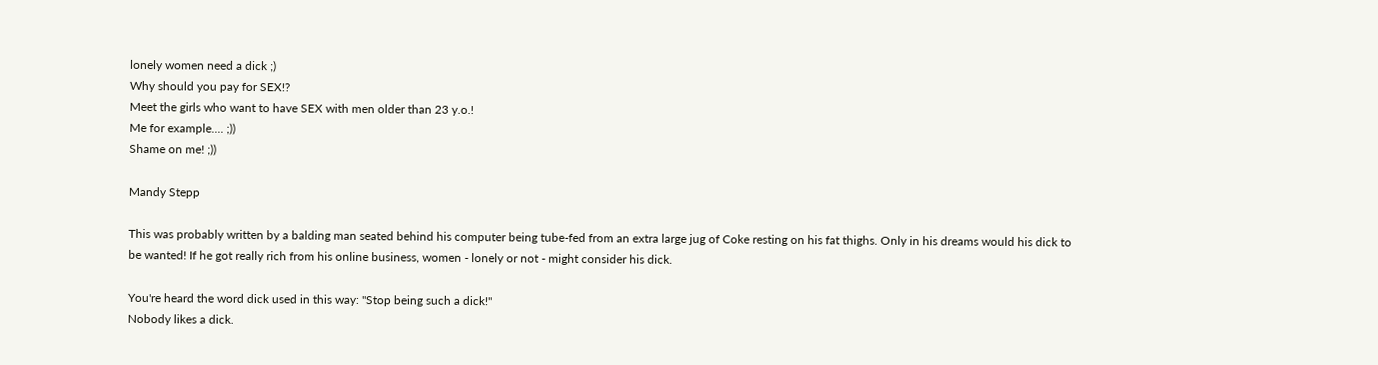lonely women need a dick ;)
Why should you pay for SEX!?
Meet the girls who want to have SEX with men older than 23 y.o.!
Me for example.... ;))
Shame on me! ;))

Mandy Stepp

This was probably written by a balding man seated behind his computer being tube-fed from an extra large jug of Coke resting on his fat thighs. Only in his dreams would his dick to be wanted! If he got really rich from his online business, women - lonely or not - might consider his dick.

You're heard the word dick used in this way: "Stop being such a dick!"
Nobody likes a dick.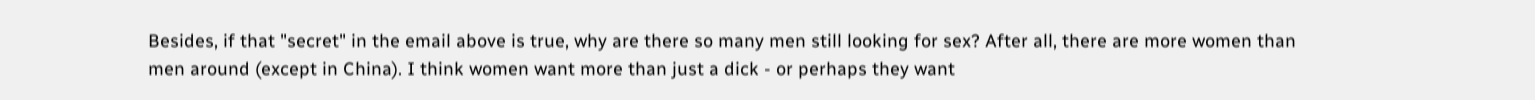Besides, if that "secret" in the email above is true, why are there so many men still looking for sex? After all, there are more women than men around (except in China). I think women want more than just a dick - or perhaps they want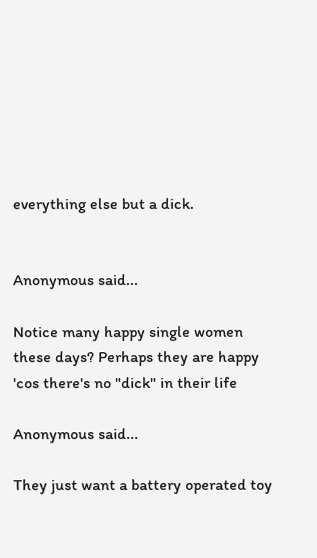everything else but a dick.


Anonymous said...

Notice many happy single women these days? Perhaps they are happy 'cos there's no "dick" in their life

Anonymous said...

They just want a battery operated toy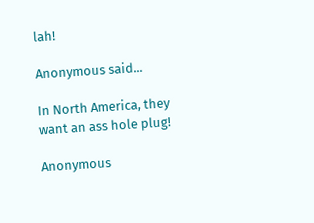lah!

Anonymous said...

In North America, they want an ass hole plug!

Anonymous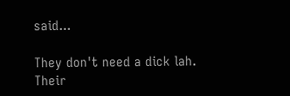said...

They don't need a dick lah.
Their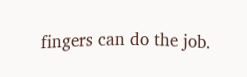fingers can do the job.